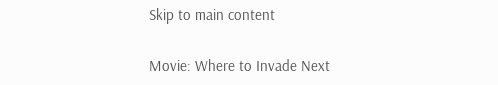Skip to main content

Movie: Where to Invade Next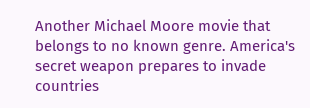Another Michael Moore movie that belongs to no known genre. America's secret weapon prepares to invade countries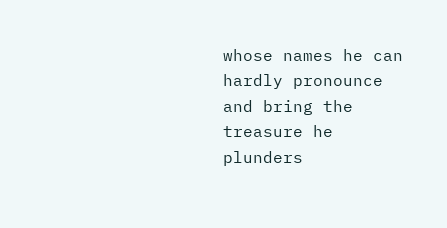whose names he can hardly pronounce and bring the treasure he plunders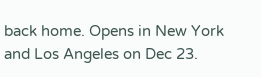back home. Opens in New York and Los Angeles on Dec 23.